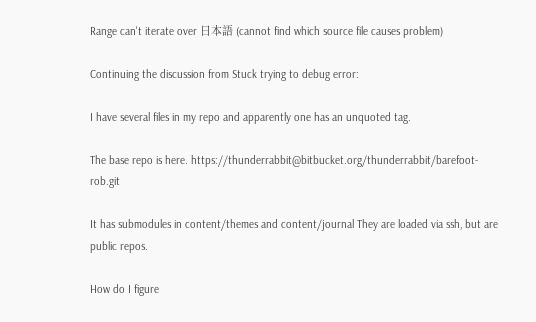Range can't iterate over 日本語 (cannot find which source file causes problem)

Continuing the discussion from Stuck trying to debug error:

I have several files in my repo and apparently one has an unquoted tag.

The base repo is here. https://thunderrabbit@bitbucket.org/thunderrabbit/barefoot-rob.git

It has submodules in content/themes and content/journal They are loaded via ssh, but are public repos.

How do I figure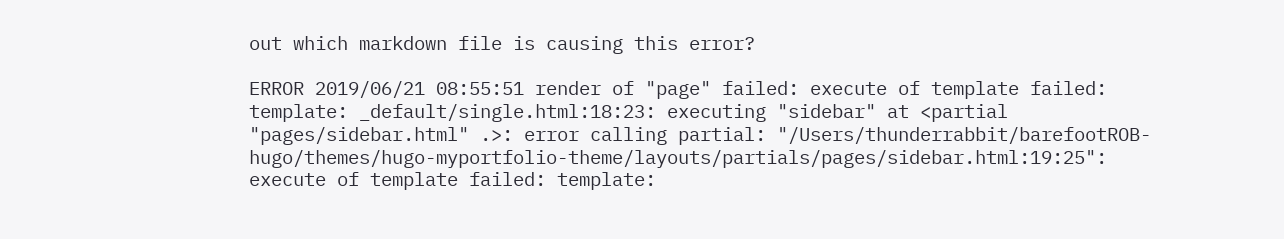out which markdown file is causing this error?

ERROR 2019/06/21 08:55:51 render of "page" failed: execute of template failed: template: _default/single.html:18:23: executing "sidebar" at <partial "pages/sidebar.html" .>: error calling partial: "/Users/thunderrabbit/barefootROB-hugo/themes/hugo-myportfolio-theme/layouts/partials/pages/sidebar.html:19:25": execute of template failed: template: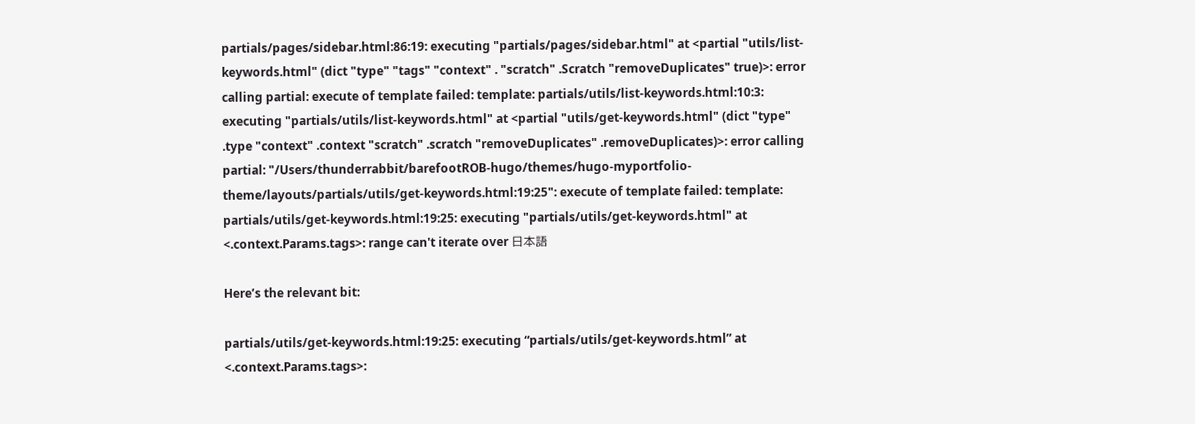partials/pages/sidebar.html:86:19: executing "partials/pages/sidebar.html" at <partial "utils/list-keywords.html" (dict "type" "tags" "context" . "scratch" .Scratch "removeDuplicates" true)>: error calling partial: execute of template failed: template: partials/utils/list-keywords.html:10:3: executing "partials/utils/list-keywords.html" at <partial "utils/get-keywords.html" (dict "type" .type "context" .context "scratch" .scratch "removeDuplicates" .removeDuplicates)>: error calling partial: "/Users/thunderrabbit/barefootROB-hugo/themes/hugo-myportfolio-theme/layouts/partials/utils/get-keywords.html:19:25": execute of template failed: template: partials/utils/get-keywords.html:19:25: executing "partials/utils/get-keywords.html" at <.context.Params.tags>: range can't iterate over 日本語

Here’s the relevant bit:

partials/utils/get-keywords.html:19:25: executing “partials/utils/get-keywords.html” at <.context.Params.tags>: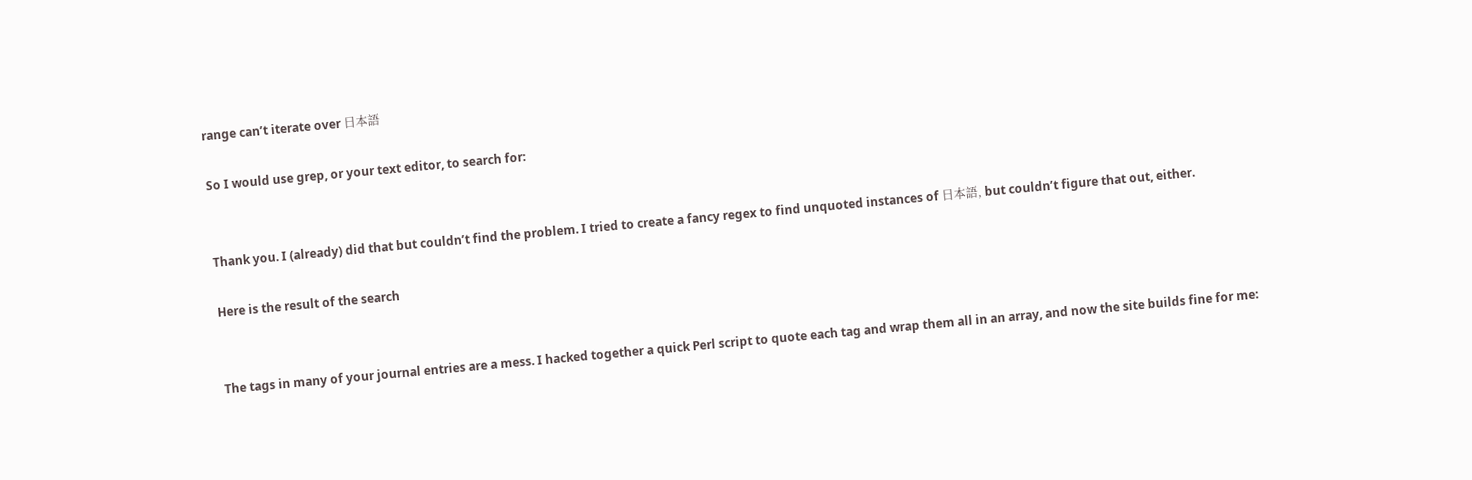range can’t iterate over 日本語

So I would use grep, or your text editor, to search for:


Thank you. I (already) did that but couldn’t find the problem. I tried to create a fancy regex to find unquoted instances of 日本語, but couldn’t figure that out, either.

Here is the result of the search


The tags in many of your journal entries are a mess. I hacked together a quick Perl script to quote each tag and wrap them all in an array, and now the site builds fine for me: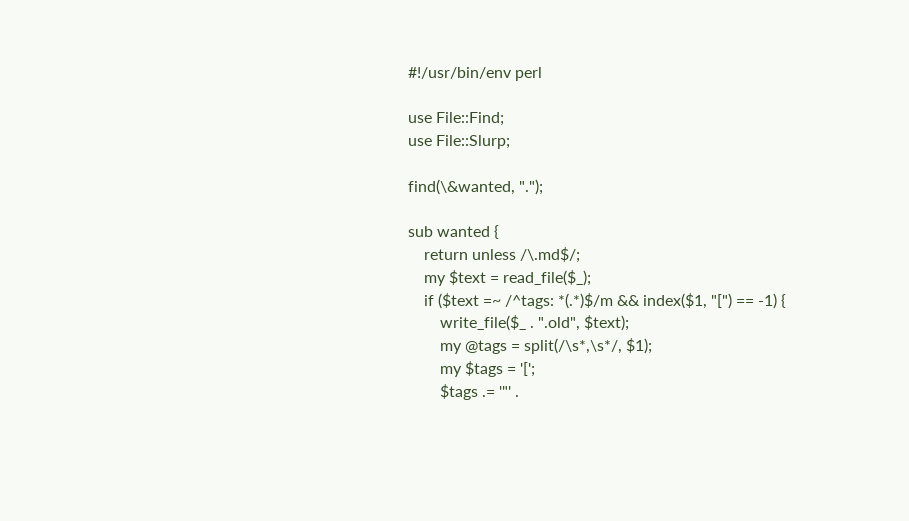#!/usr/bin/env perl

use File::Find;
use File::Slurp;

find(\&wanted, ".");

sub wanted {
    return unless /\.md$/;
    my $text = read_file($_);
    if ($text =~ /^tags: *(.*)$/m && index($1, "[") == -1) {
        write_file($_ . ".old", $text);
        my @tags = split(/\s*,\s*/, $1);
        my $tags = '[';
        $tags .= '"' .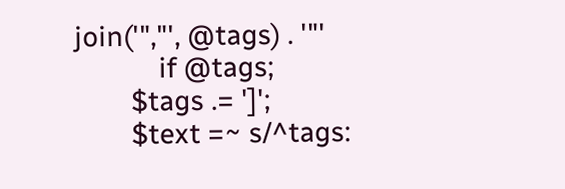join('","', @tags) . '"'
            if @tags;
        $tags .= ']';
        $text =~ s/^tags: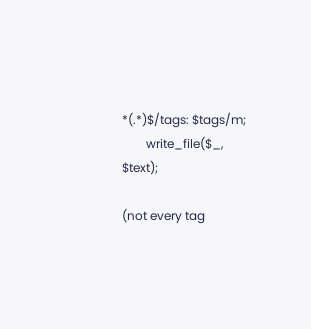*(.*)$/tags: $tags/m;
        write_file($_, $text);

(not every tag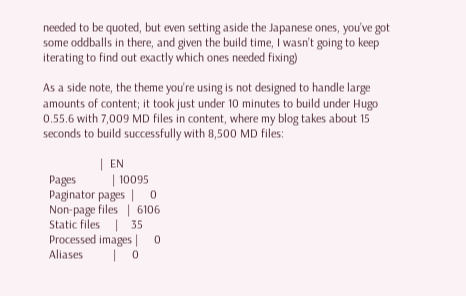needed to be quoted, but even setting aside the Japanese ones, you’ve got some oddballs in there, and given the build time, I wasn’t going to keep iterating to find out exactly which ones needed fixing)

As a side note, the theme you’re using is not designed to handle large amounts of content; it took just under 10 minutes to build under Hugo 0.55.6 with 7,009 MD files in content, where my blog takes about 15 seconds to build successfully with 8,500 MD files:

                   |  EN
  Pages            | 10095
  Paginator pages  |     0
  Non-page files   |  6106
  Static files     |    35
  Processed images |     0
  Aliases          |     0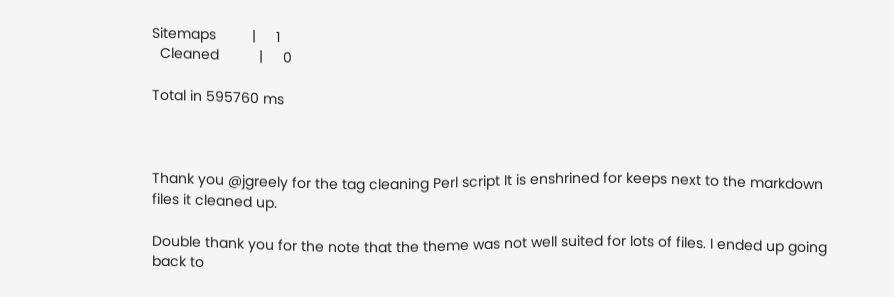Sitemaps         |     1
  Cleaned          |     0

Total in 595760 ms



Thank you @jgreely for the tag cleaning Perl script It is enshrined for keeps next to the markdown files it cleaned up.

Double thank you for the note that the theme was not well suited for lots of files. I ended up going back to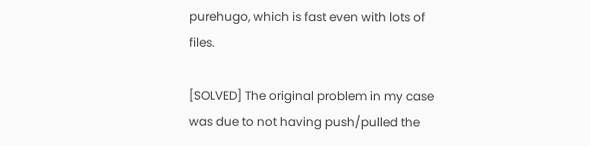purehugo, which is fast even with lots of files.

[SOLVED] The original problem in my case was due to not having push/pulled the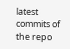latest commits of the repo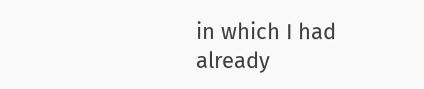in which I had already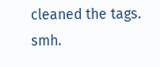cleaned the tags. smh.